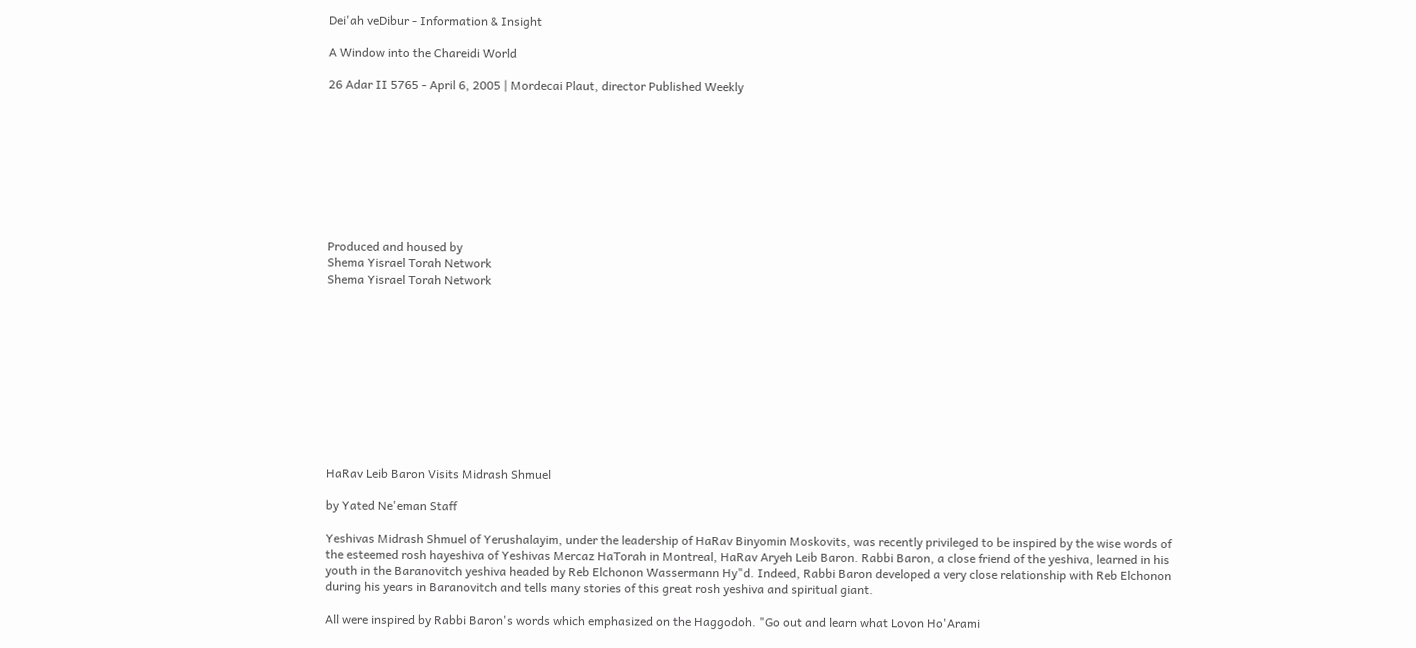Dei'ah veDibur - Information & Insight

A Window into the Chareidi World

26 Adar II 5765 - April 6, 2005 | Mordecai Plaut, director Published Weekly









Produced and housed by
Shema Yisrael Torah Network
Shema Yisrael Torah Network











HaRav Leib Baron Visits Midrash Shmuel

by Yated Ne'eman Staff

Yeshivas Midrash Shmuel of Yerushalayim, under the leadership of HaRav Binyomin Moskovits, was recently privileged to be inspired by the wise words of the esteemed rosh hayeshiva of Yeshivas Mercaz HaTorah in Montreal, HaRav Aryeh Leib Baron. Rabbi Baron, a close friend of the yeshiva, learned in his youth in the Baranovitch yeshiva headed by Reb Elchonon Wassermann Hy"d. Indeed, Rabbi Baron developed a very close relationship with Reb Elchonon during his years in Baranovitch and tells many stories of this great rosh yeshiva and spiritual giant.

All were inspired by Rabbi Baron's words which emphasized on the Haggodoh. "Go out and learn what Lovon Ho'Arami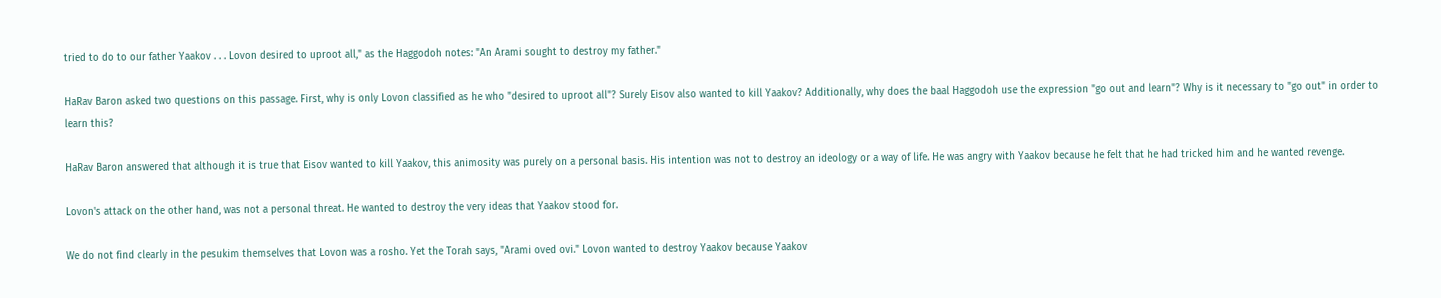tried to do to our father Yaakov . . . Lovon desired to uproot all," as the Haggodoh notes: "An Arami sought to destroy my father."

HaRav Baron asked two questions on this passage. First, why is only Lovon classified as he who "desired to uproot all"? Surely Eisov also wanted to kill Yaakov? Additionally, why does the baal Haggodoh use the expression "go out and learn"? Why is it necessary to "go out" in order to learn this?

HaRav Baron answered that although it is true that Eisov wanted to kill Yaakov, this animosity was purely on a personal basis. His intention was not to destroy an ideology or a way of life. He was angry with Yaakov because he felt that he had tricked him and he wanted revenge.

Lovon's attack on the other hand, was not a personal threat. He wanted to destroy the very ideas that Yaakov stood for.

We do not find clearly in the pesukim themselves that Lovon was a rosho. Yet the Torah says, "Arami oved ovi." Lovon wanted to destroy Yaakov because Yaakov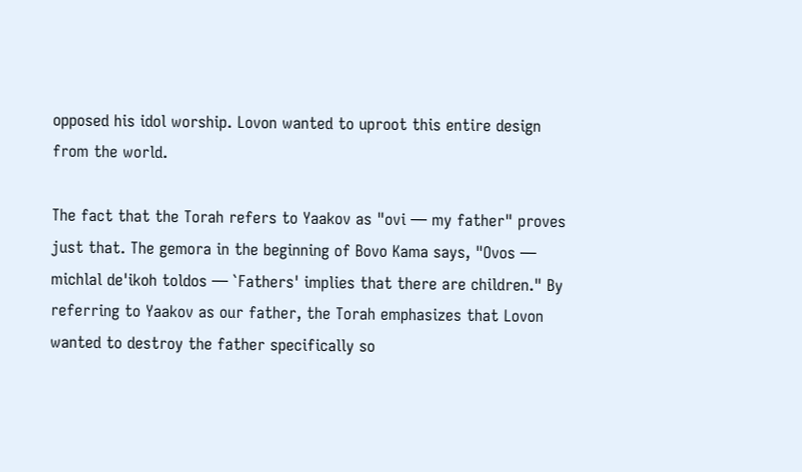opposed his idol worship. Lovon wanted to uproot this entire design from the world.

The fact that the Torah refers to Yaakov as "ovi — my father" proves just that. The gemora in the beginning of Bovo Kama says, "Ovos — michlal de'ikoh toldos — `Fathers' implies that there are children." By referring to Yaakov as our father, the Torah emphasizes that Lovon wanted to destroy the father specifically so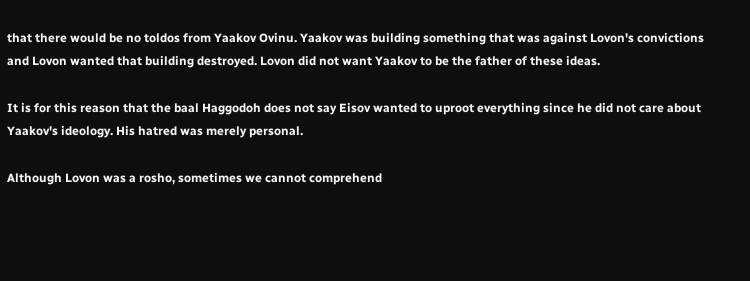that there would be no toldos from Yaakov Ovinu. Yaakov was building something that was against Lovon's convictions and Lovon wanted that building destroyed. Lovon did not want Yaakov to be the father of these ideas.

It is for this reason that the baal Haggodoh does not say Eisov wanted to uproot everything since he did not care about Yaakov's ideology. His hatred was merely personal.

Although Lovon was a rosho, sometimes we cannot comprehend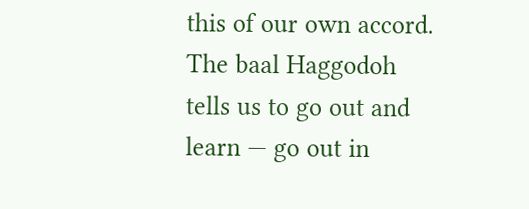this of our own accord. The baal Haggodoh tells us to go out and learn — go out in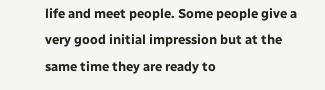life and meet people. Some people give a very good initial impression but at the same time they are ready to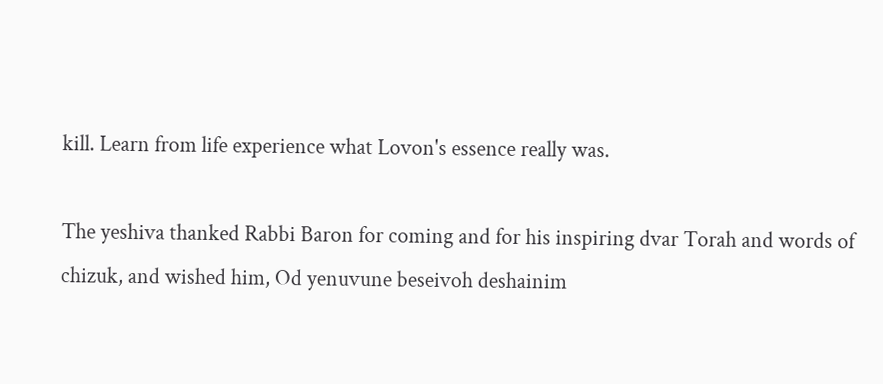kill. Learn from life experience what Lovon's essence really was.

The yeshiva thanked Rabbi Baron for coming and for his inspiring dvar Torah and words of chizuk, and wished him, Od yenuvune beseivoh deshainim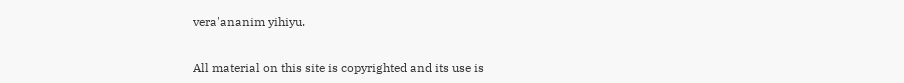vera'ananim yihiyu.


All material on this site is copyrighted and its use is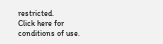restricted.
Click here for conditions of use.